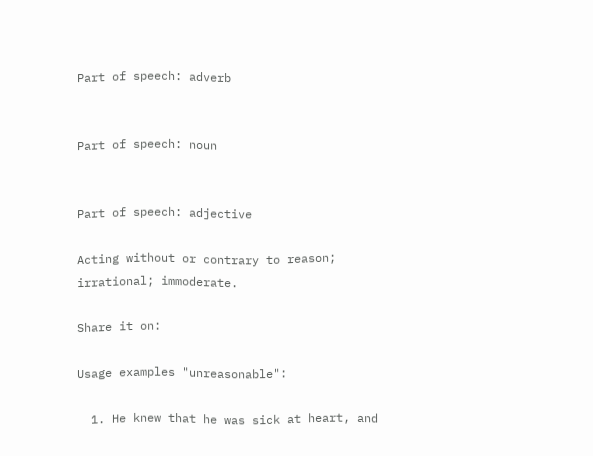Part of speech: adverb


Part of speech: noun


Part of speech: adjective

Acting without or contrary to reason; irrational; immoderate.

Share it on:

Usage examples "unreasonable":

  1. He knew that he was sick at heart, and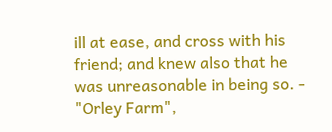ill at ease, and cross with his friend; and knew also that he was unreasonable in being so. - "Orley Farm",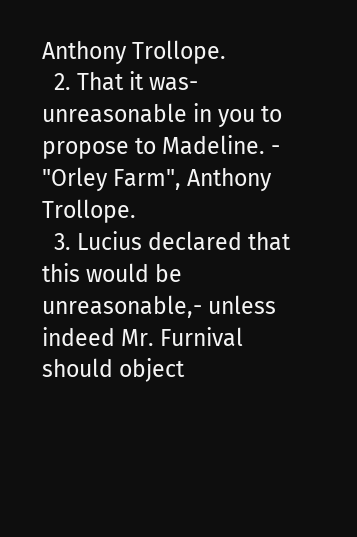Anthony Trollope.
  2. That it was- unreasonable in you to propose to Madeline. - "Orley Farm", Anthony Trollope.
  3. Lucius declared that this would be unreasonable,- unless indeed Mr. Furnival should object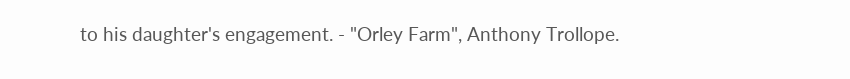to his daughter's engagement. - "Orley Farm", Anthony Trollope.